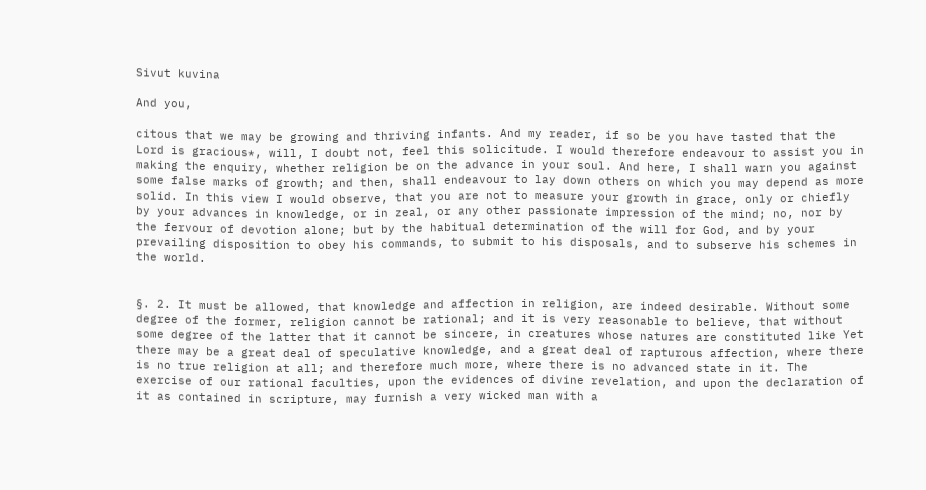Sivut kuvina

And you,

citous that we may be growing and thriving infants. And my reader, if so be you have tasted that the Lord is gracious*, will, I doubt not, feel this solicitude. I would therefore endeavour to assist you in making the enquiry, whether religion be on the advance in your soul. And here, I shall warn you against some false marks of growth; and then, shall endeavour to lay down others on which you may depend as more solid. In this view I would observe, that you are not to measure your growth in grace, only or chiefly by your advances in knowledge, or in zeal, or any other passionate impression of the mind; no, nor by the fervour of devotion alone; but by the habitual determination of the will for God, and by your prevailing disposition to obey his commands, to submit to his disposals, and to subserve his schemes in the world.


§. 2. It must be allowed, that knowledge and affection in religion, are indeed desirable. Without some degree of the former, religion cannot be rational; and it is very reasonable to believe, that without some degree of the latter that it cannot be sincere, in creatures whose natures are constituted like Yet there may be a great deal of speculative knowledge, and a great deal of rapturous affection, where there is no true religion at all; and therefore much more, where there is no advanced state in it. The exercise of our rational faculties, upon the evidences of divine revelation, and upon the declaration of it as contained in scripture, may furnish a very wicked man with a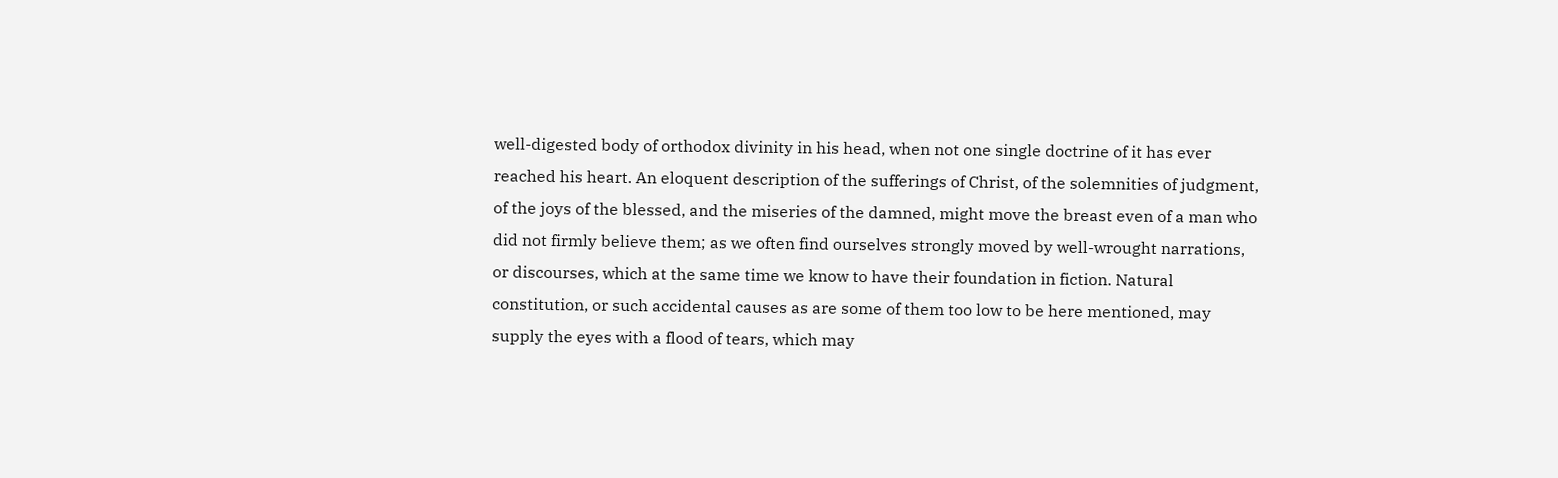well-digested body of orthodox divinity in his head, when not one single doctrine of it has ever reached his heart. An eloquent description of the sufferings of Christ, of the solemnities of judgment, of the joys of the blessed, and the miseries of the damned, might move the breast even of a man who did not firmly believe them; as we often find ourselves strongly moved by well-wrought narrations, or discourses, which at the same time we know to have their foundation in fiction. Natural constitution, or such accidental causes as are some of them too low to be here mentioned, may supply the eyes with a flood of tears, which may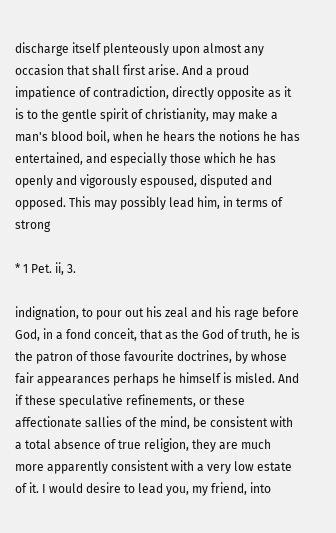discharge itself plenteously upon almost any occasion that shall first arise. And a proud impatience of contradiction, directly opposite as it is to the gentle spirit of christianity, may make a man's blood boil, when he hears the notions he has entertained, and especially those which he has openly and vigorously espoused, disputed and opposed. This may possibly lead him, in terms of strong

* 1 Pet. ii, 3.

indignation, to pour out his zeal and his rage before God, in a fond conceit, that as the God of truth, he is the patron of those favourite doctrines, by whose fair appearances perhaps he himself is misled. And if these speculative refinements, or these affectionate sallies of the mind, be consistent with a total absence of true religion, they are much more apparently consistent with a very low estate of it. I would desire to lead you, my friend, into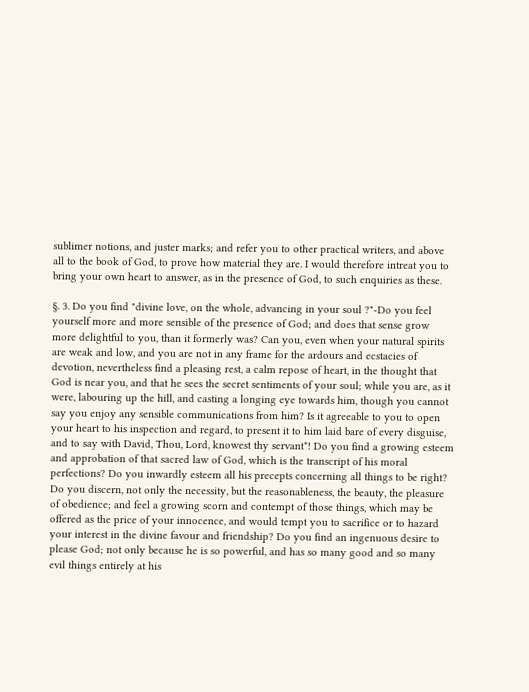sublimer notions, and juster marks; and refer you to other practical writers, and above all to the book of God, to prove how material they are. I would therefore intreat you to bring your own heart to answer, as in the presence of God, to such enquiries as these.

§. 3. Do you find "divine love, on the whole, advancing in your soul ?"-Do you feel yourself more and more sensible of the presence of God; and does that sense grow more delightful to you, than it formerly was? Can you, even when your natural spirits are weak and low, and you are not in any frame for the ardours and ecstacies of devotion, nevertheless find a pleasing rest, a calm repose of heart, in the thought that God is near you, and that he sees the secret sentiments of your soul; while you are, as it were, labouring up the hill, and casting a longing eye towards him, though you cannot say you enjoy any sensible communications from him? Is it agreeable to you to open your heart to his inspection and regard, to present it to him laid bare of every disguise, and to say with David, Thou, Lord, knowest thy servant*! Do you find a growing esteem and approbation of that sacred law of God, which is the transcript of his moral perfections? Do you inwardly esteem all his precepts concerning all things to be right? Do you discern, not only the necessity, but the reasonableness, the beauty, the pleasure of obedience; and feel a growing scorn and contempt of those things, which may be offered as the price of your innocence, and would tempt you to sacrifice or to hazard your interest in the divine favour and friendship? Do you find an ingenuous desire to please God; not only because he is so powerful, and has so many good and so many evil things entirely at his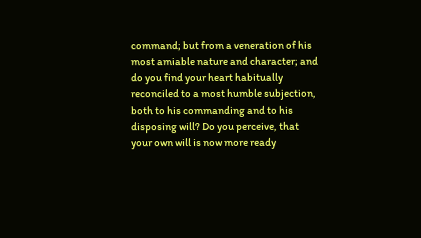command; but from a veneration of his most amiable nature and character; and do you find your heart habitually reconciled to a most humble subjection, both to his commanding and to his disposing will? Do you perceive, that your own will is now more ready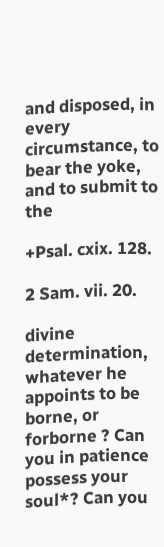and disposed, in every circumstance, to bear the yoke, and to submit to the

+Psal. cxix. 128.

2 Sam. vii. 20.

divine determination, whatever he appoints to be borne, or forborne ? Can you in patience possess your soul*? Can you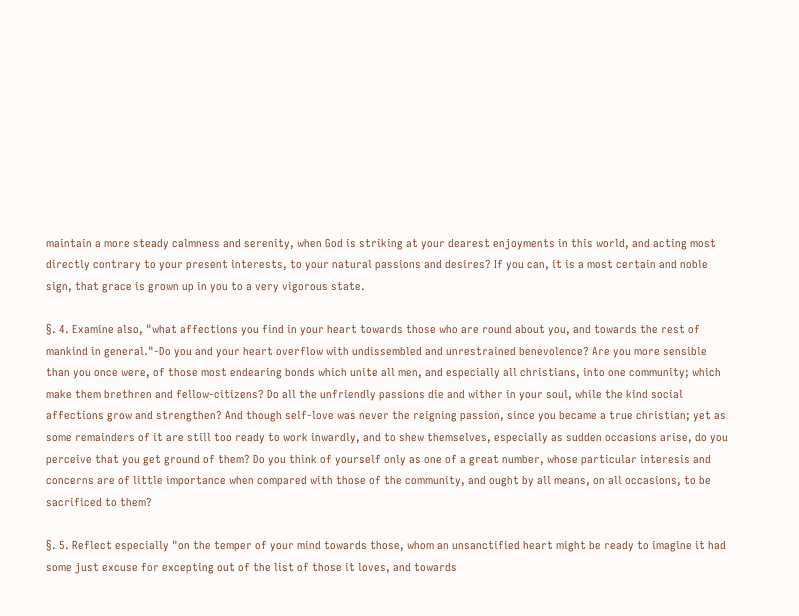maintain a more steady calmness and serenity, when God is striking at your dearest enjoyments in this world, and acting most directly contrary to your present interests, to your natural passions and desires? If you can, it is a most certain and noble sign, that grace is grown up in you to a very vigorous state.

§. 4. Examine also, "what affections you find in your heart towards those who are round about you, and towards the rest of mankind in general."-Do you and your heart overflow with undissembled and unrestrained benevolence? Are you more sensible than you once were, of those most endearing bonds which unite all men, and especially all christians, into one community; which make them brethren and fellow-citizens? Do all the unfriendly passions die and wither in your soul, while the kind social affections grow and strengthen? And though self-love was never the reigning passion, since you became a true christian; yet as some remainders of it are still too ready to work inwardly, and to shew themselves, especially as sudden occasions arise, do you perceive that you get ground of them? Do you think of yourself only as one of a great number, whose particular interesis and concerns are of little importance when compared with those of the community, and ought by all means, on all occasions, to be sacrificed to them?

§. 5. Reflect especially "on the temper of your mind towards those, whom an unsanctified heart might be ready to imagine it had some just excuse for excepting out of the list of those it loves, and towards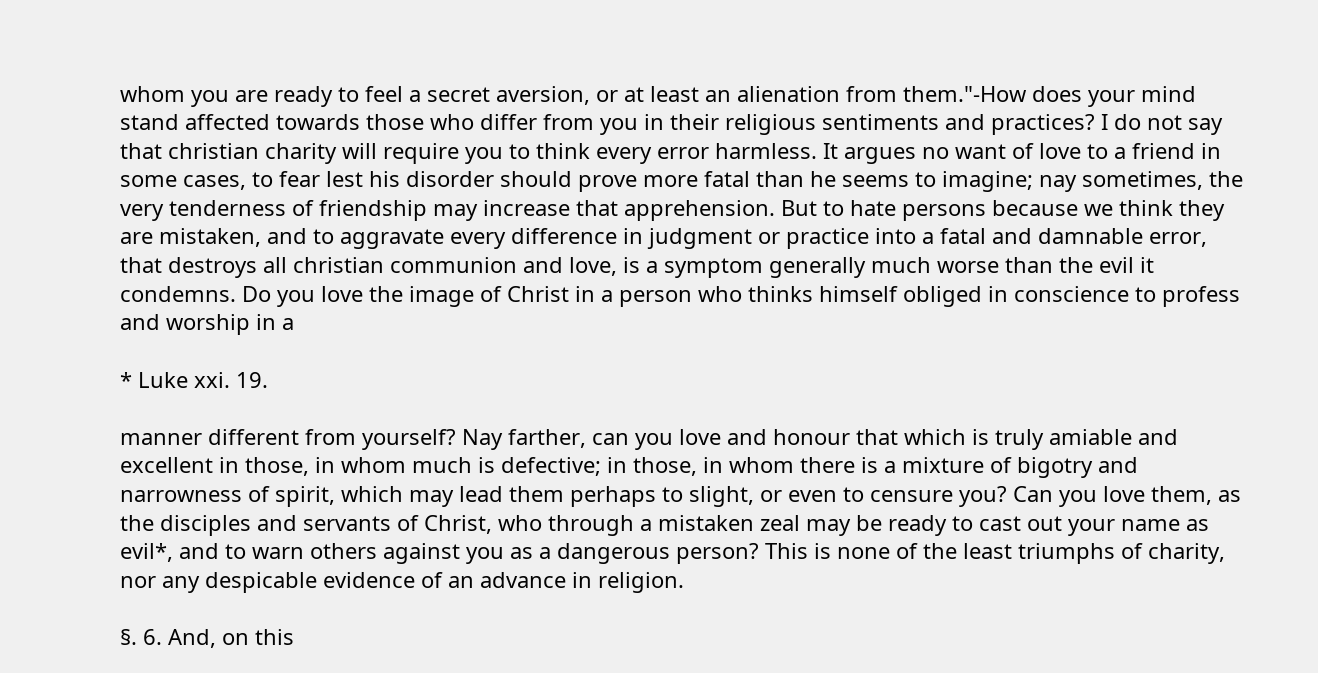whom you are ready to feel a secret aversion, or at least an alienation from them."-How does your mind stand affected towards those who differ from you in their religious sentiments and practices? I do not say that christian charity will require you to think every error harmless. It argues no want of love to a friend in some cases, to fear lest his disorder should prove more fatal than he seems to imagine; nay sometimes, the very tenderness of friendship may increase that apprehension. But to hate persons because we think they are mistaken, and to aggravate every difference in judgment or practice into a fatal and damnable error, that destroys all christian communion and love, is a symptom generally much worse than the evil it condemns. Do you love the image of Christ in a person who thinks himself obliged in conscience to profess and worship in a

* Luke xxi. 19.

manner different from yourself? Nay farther, can you love and honour that which is truly amiable and excellent in those, in whom much is defective; in those, in whom there is a mixture of bigotry and narrowness of spirit, which may lead them perhaps to slight, or even to censure you? Can you love them, as the disciples and servants of Christ, who through a mistaken zeal may be ready to cast out your name as evil*, and to warn others against you as a dangerous person? This is none of the least triumphs of charity, nor any despicable evidence of an advance in religion.

§. 6. And, on this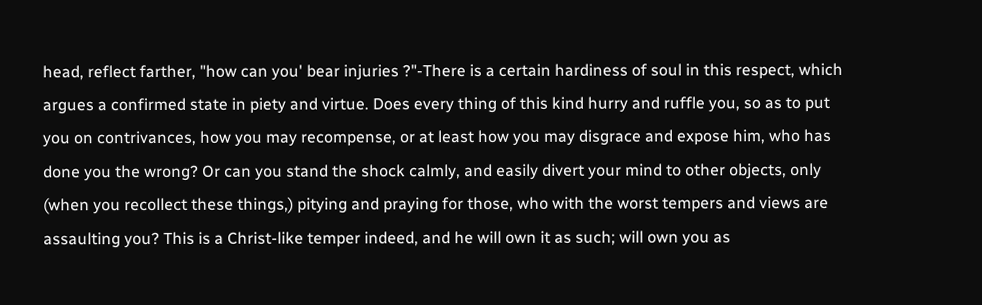head, reflect farther, "how can you' bear injuries ?"-There is a certain hardiness of soul in this respect, which argues a confirmed state in piety and virtue. Does every thing of this kind hurry and ruffle you, so as to put you on contrivances, how you may recompense, or at least how you may disgrace and expose him, who has done you the wrong? Or can you stand the shock calmly, and easily divert your mind to other objects, only (when you recollect these things,) pitying and praying for those, who with the worst tempers and views are assaulting you? This is a Christ-like temper indeed, and he will own it as such; will own you as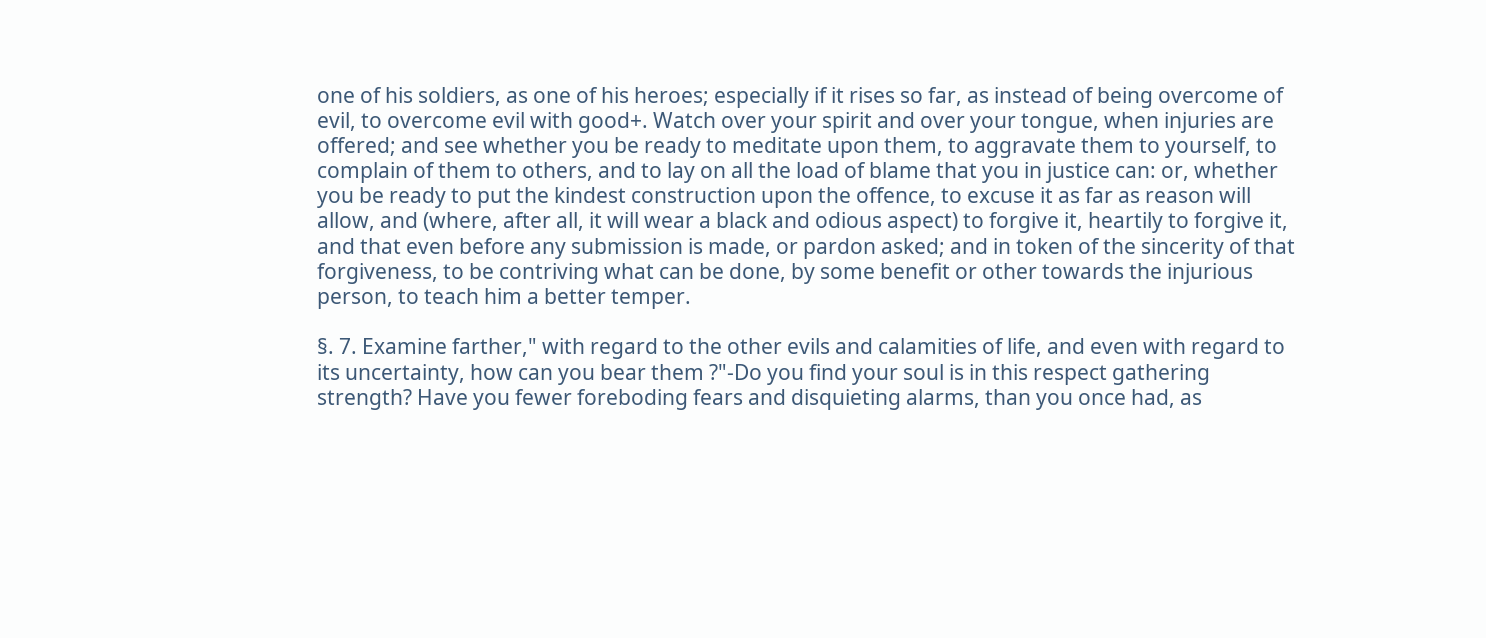one of his soldiers, as one of his heroes; especially if it rises so far, as instead of being overcome of evil, to overcome evil with good+. Watch over your spirit and over your tongue, when injuries are offered; and see whether you be ready to meditate upon them, to aggravate them to yourself, to complain of them to others, and to lay on all the load of blame that you in justice can: or, whether you be ready to put the kindest construction upon the offence, to excuse it as far as reason will allow, and (where, after all, it will wear a black and odious aspect) to forgive it, heartily to forgive it, and that even before any submission is made, or pardon asked; and in token of the sincerity of that forgiveness, to be contriving what can be done, by some benefit or other towards the injurious person, to teach him a better temper.

§. 7. Examine farther," with regard to the other evils and calamities of life, and even with regard to its uncertainty, how can you bear them ?"-Do you find your soul is in this respect gathering strength? Have you fewer foreboding fears and disquieting alarms, than you once had, as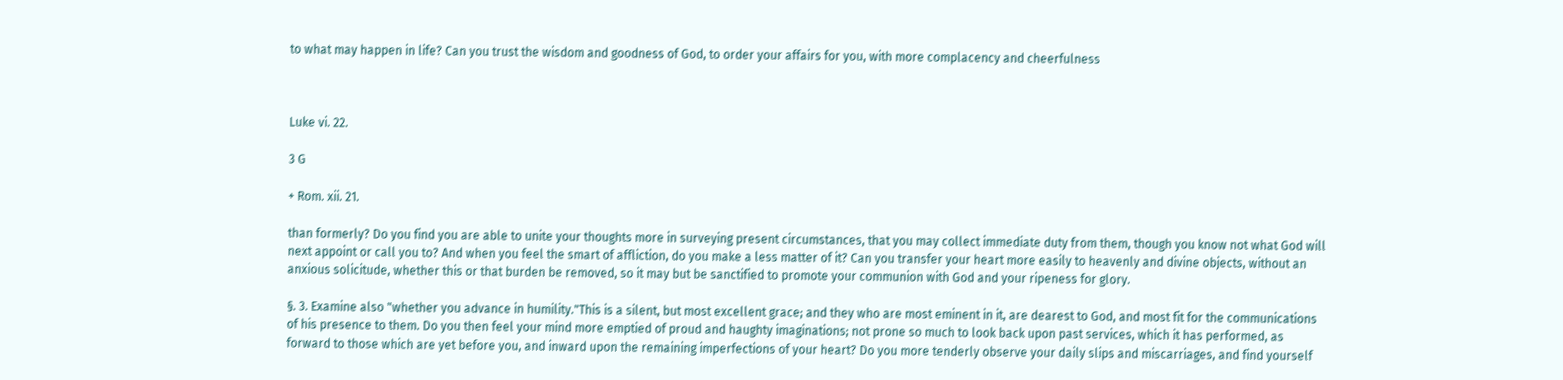to what may happen in life? Can you trust the wisdom and goodness of God, to order your affairs for you, with more complacency and cheerfulness



Luke vi. 22.

3 G

+ Rom. xii. 21.

than formerly? Do you find you are able to unite your thoughts more in surveying present circumstances, that you may collect immediate duty from them, though you know not what God will next appoint or call you to? And when you feel the smart of affliction, do you make a less matter of it? Can you transfer your heart more easily to heavenly and divine objects, without an anxious solicitude, whether this or that burden be removed, so it may but be sanctified to promote your communion with God and your ripeness for glory.

§. 3. Examine also "whether you advance in humility."This is a silent, but most excellent grace; and they who are most eminent in it, are dearest to God, and most fit for the communications of his presence to them. Do you then feel your mind more emptied of proud and haughty imaginations; not prone so much to look back upon past services, which it has performed, as forward to those which are yet before you, and inward upon the remaining imperfections of your heart? Do you more tenderly observe your daily slips and miscarriages, and find yourself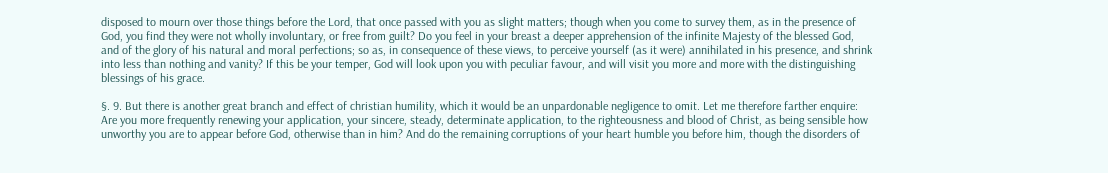disposed to mourn over those things before the Lord, that once passed with you as slight matters; though when you come to survey them, as in the presence of God, you find they were not wholly involuntary, or free from guilt? Do you feel in your breast a deeper apprehension of the infinite Majesty of the blessed God, and of the glory of his natural and moral perfections; so as, in consequence of these views, to perceive yourself (as it were) annihilated in his presence, and shrink into less than nothing and vanity? If this be your temper, God will look upon you with peculiar favour, and will visit you more and more with the distinguishing blessings of his grace.

§. 9. But there is another great branch and effect of christian humility, which it would be an unpardonable negligence to omit. Let me therefore farther enquire: Are you more frequently renewing your application, your sincere, steady, determinate application, to the righteousness and blood of Christ, as being sensible how unworthy you are to appear before God, otherwise than in him? And do the remaining corruptions of your heart humble you before him, though the disorders of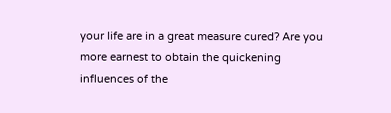your life are in a great measure cured? Are you more earnest to obtain the quickening influences of the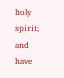holy spirit; and have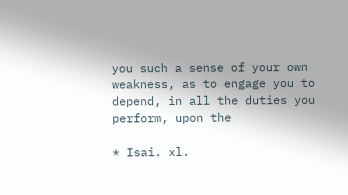you such a sense of your own weakness, as to engage you to depend, in all the duties you perform, upon the

* Isai. xl.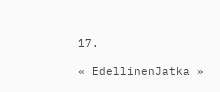17.

« EdellinenJatka »